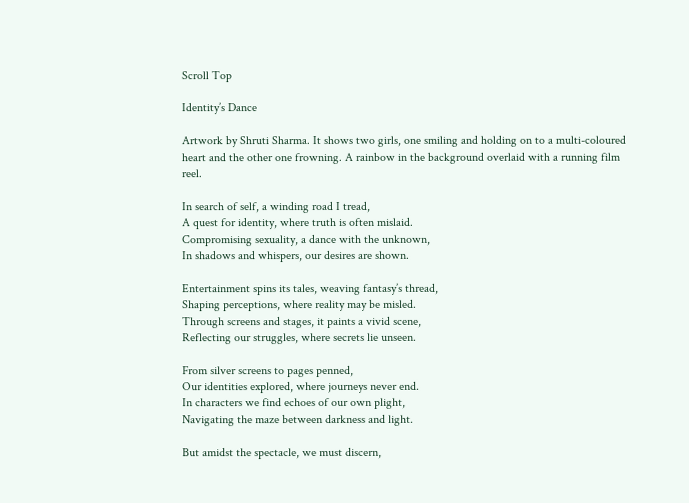Scroll Top

Identity’s Dance

Artwork by Shruti Sharma. It shows two girls, one smiling and holding on to a multi-coloured heart and the other one frowning. A rainbow in the background overlaid with a running film reel.

In search of self, a winding road I tread,
A quest for identity, where truth is often mislaid.
Compromising sexuality, a dance with the unknown,
In shadows and whispers, our desires are shown.

Entertainment spins its tales, weaving fantasy’s thread,
Shaping perceptions, where reality may be misled.
Through screens and stages, it paints a vivid scene,
Reflecting our struggles, where secrets lie unseen.

From silver screens to pages penned,
Our identities explored, where journeys never end.
In characters we find echoes of our own plight,
Navigating the maze between darkness and light.

But amidst the spectacle, we must discern,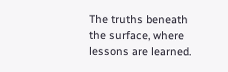The truths beneath the surface, where lessons are learned.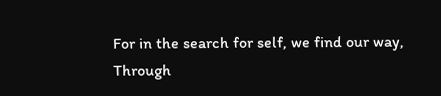For in the search for self, we find our way,
Through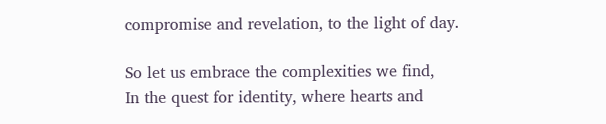compromise and revelation, to the light of day.

So let us embrace the complexities we find,
In the quest for identity, where hearts and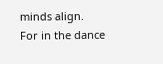minds align.
For in the dance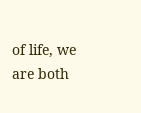of life, we are both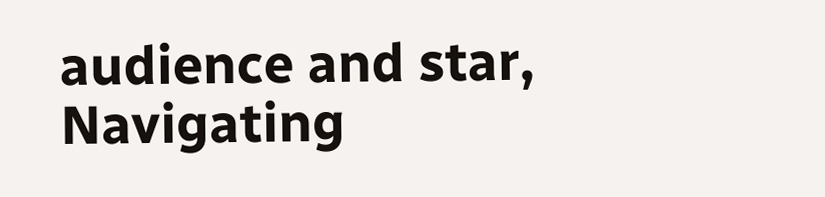audience and star,
Navigating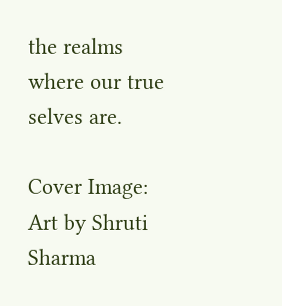the realms where our true selves are.

Cover Image: Art by Shruti Sharma